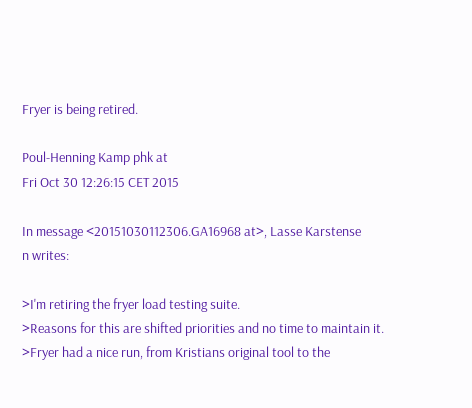Fryer is being retired.

Poul-Henning Kamp phk at
Fri Oct 30 12:26:15 CET 2015

In message <20151030112306.GA16968 at>, Lasse Karstense
n writes:

>I'm retiring the fryer load testing suite.
>Reasons for this are shifted priorities and no time to maintain it.
>Fryer had a nice run, from Kristians original tool to the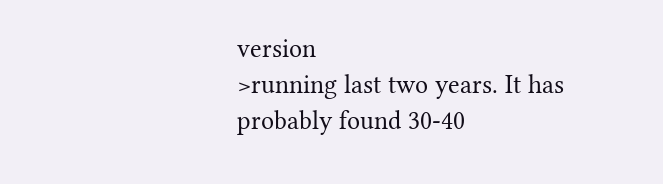version
>running last two years. It has probably found 30-40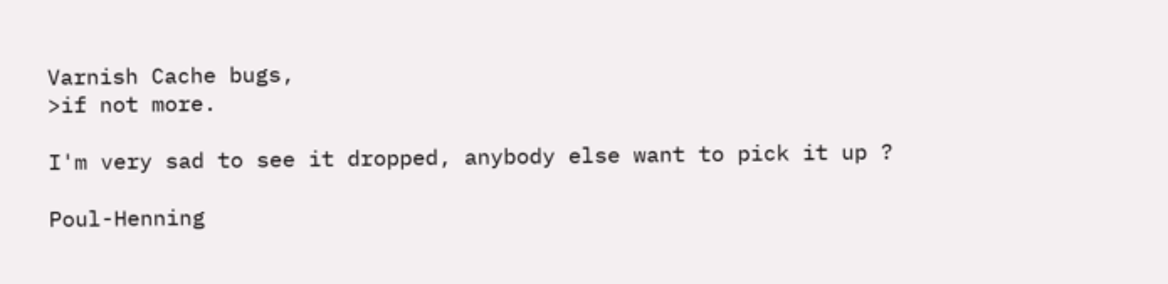Varnish Cache bugs,
>if not more.

I'm very sad to see it dropped, anybody else want to pick it up ?

Poul-Henning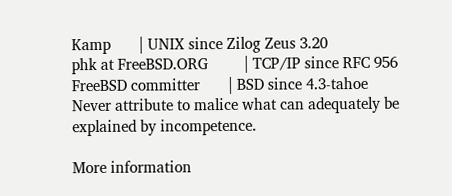Kamp       | UNIX since Zilog Zeus 3.20
phk at FreeBSD.ORG         | TCP/IP since RFC 956
FreeBSD committer       | BSD since 4.3-tahoe
Never attribute to malice what can adequately be explained by incompetence.

More information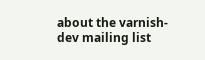about the varnish-dev mailing list